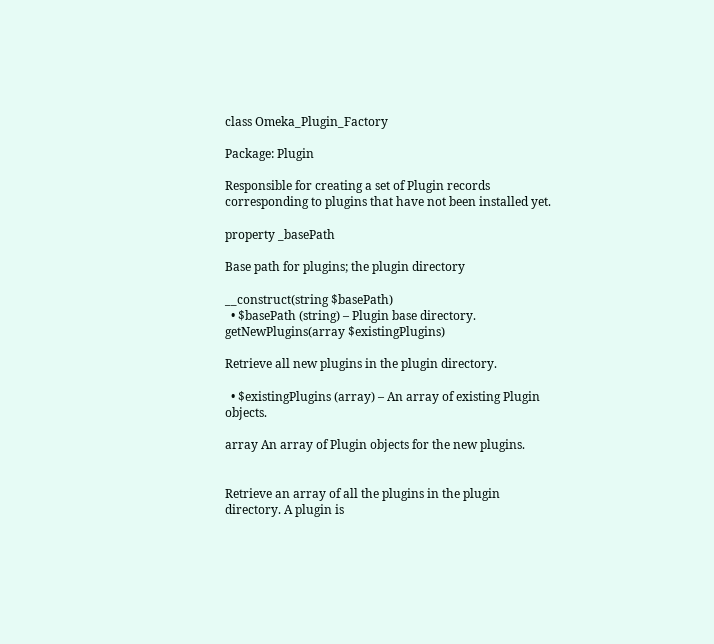class Omeka_Plugin_Factory

Package: Plugin

Responsible for creating a set of Plugin records corresponding to plugins that have not been installed yet.

property _basePath

Base path for plugins; the plugin directory

__construct(string $basePath)
  • $basePath (string) – Plugin base directory.
getNewPlugins(array $existingPlugins)

Retrieve all new plugins in the plugin directory.

  • $existingPlugins (array) – An array of existing Plugin objects.

array An array of Plugin objects for the new plugins.


Retrieve an array of all the plugins in the plugin directory. A plugin is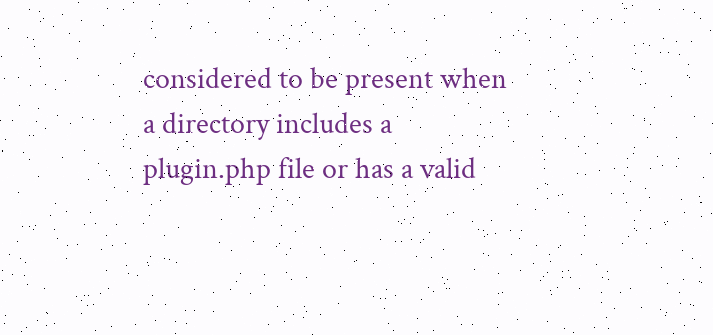considered to be present when a directory includes a plugin.php file or has a valid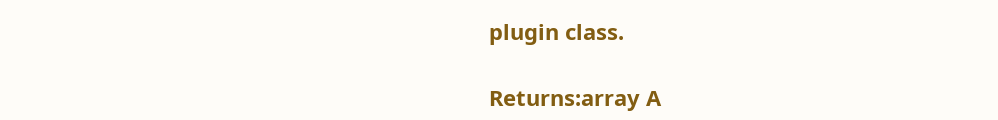plugin class.

Returns:array A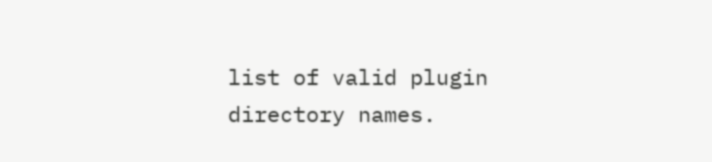list of valid plugin directory names.